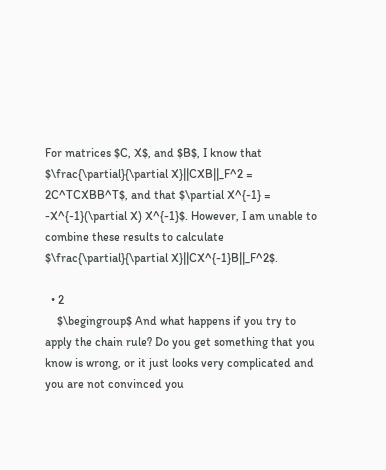For matrices $C, X$, and $B$, I know that $\frac{\partial}{\partial X}||CXB||_F^2 = 2C^TCXBB^T$, and that $\partial X^{-1} = -X^{-1}(\partial X) X^{-1}$. However, I am unable to combine these results to calculate $\frac{\partial}{\partial X}||CX^{-1}B||_F^2$.

  • 2
    $\begingroup$ And what happens if you try to apply the chain rule? Do you get something that you know is wrong, or it just looks very complicated and you are not convinced you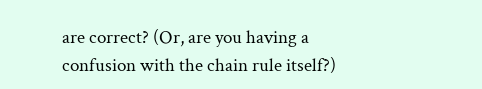are correct? (Or, are you having a confusion with the chain rule itself?)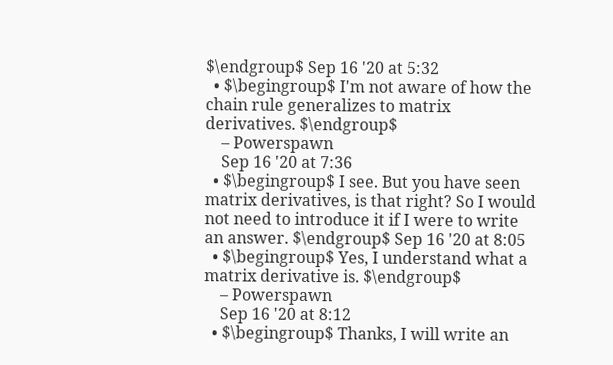$\endgroup$ Sep 16 '20 at 5:32
  • $\begingroup$ I'm not aware of how the chain rule generalizes to matrix derivatives. $\endgroup$
    – Powerspawn
    Sep 16 '20 at 7:36
  • $\begingroup$ I see. But you have seen matrix derivatives, is that right? So I would not need to introduce it if I were to write an answer. $\endgroup$ Sep 16 '20 at 8:05
  • $\begingroup$ Yes, I understand what a matrix derivative is. $\endgroup$
    – Powerspawn
    Sep 16 '20 at 8:12
  • $\begingroup$ Thanks, I will write an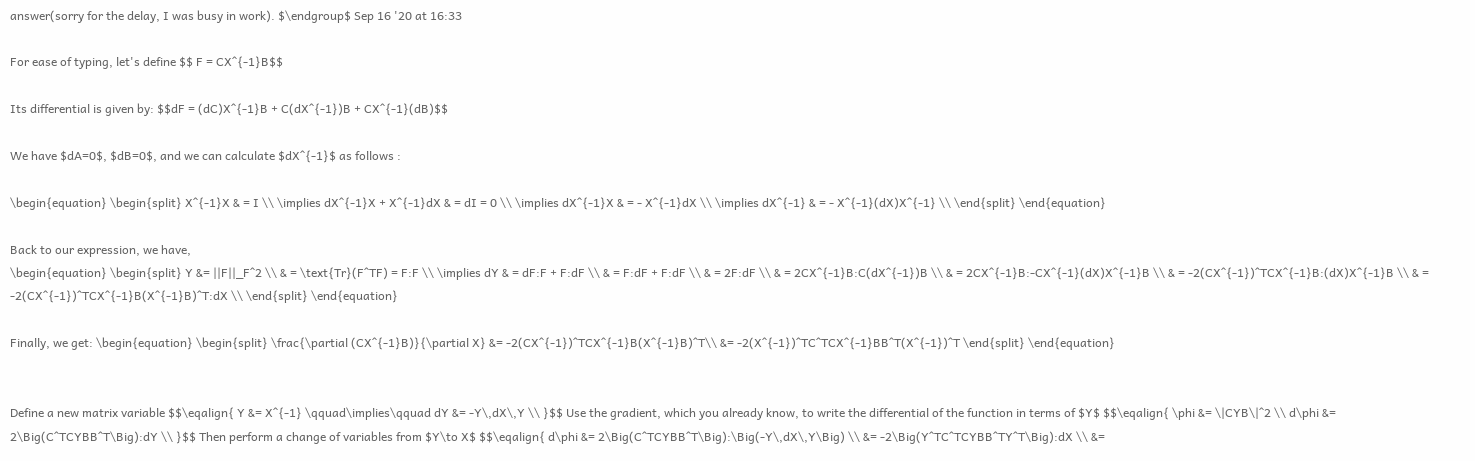answer(sorry for the delay, I was busy in work). $\endgroup$ Sep 16 '20 at 16:33

For ease of typing, let's define $$ F = CX^{-1}B$$

Its differential is given by: $$dF = (dC)X^{-1}B + C(dX^{-1})B + CX^{-1}(dB)$$

We have $dA=0$, $dB=0$, and we can calculate $dX^{-1}$ as follows :

\begin{equation} \begin{split} X^{-1}X & = I \\ \implies dX^{-1}X + X^{-1}dX & = dI = 0 \\ \implies dX^{-1}X & = - X^{-1}dX \\ \implies dX^{-1} & = - X^{-1}(dX)X^{-1} \\ \end{split} \end{equation}

Back to our expression, we have,
\begin{equation} \begin{split} Y &= ||F||_F^2 \\ & = \text{Tr}(F^TF) = F:F \\ \implies dY & = dF:F + F:dF \\ & = F:dF + F:dF \\ & = 2F:dF \\ & = 2CX^{-1}B:C(dX^{-1})B \\ & = 2CX^{-1}B:-CX^{-1}(dX)X^{-1}B \\ & = -2(CX^{-1})^TCX^{-1}B:(dX)X^{-1}B \\ & = -2(CX^{-1})^TCX^{-1}B(X^{-1}B)^T:dX \\ \end{split} \end{equation}

Finally, we get: \begin{equation} \begin{split} \frac{\partial (CX^{-1}B)}{\partial X} &= -2(CX^{-1})^TCX^{-1}B(X^{-1}B)^T\\ &= -2(X^{-1})^TC^TCX^{-1}BB^T(X^{-1})^T \end{split} \end{equation}


Define a new matrix variable $$\eqalign{ Y &= X^{-1} \qquad\implies\qquad dY &= -Y\,dX\,Y \\ }$$ Use the gradient, which you already know, to write the differential of the function in terms of $Y$ $$\eqalign{ \phi &= \|CYB\|^2 \\ d\phi &= 2\Big(C^TCYBB^T\Big):dY \\ }$$ Then perform a change of variables from $Y\to X$ $$\eqalign{ d\phi &= 2\Big(C^TCYBB^T\Big):\Big(-Y\,dX\,Y\Big) \\ &= -2\Big(Y^TC^TCYBB^TY^T\Big):dX \\ &=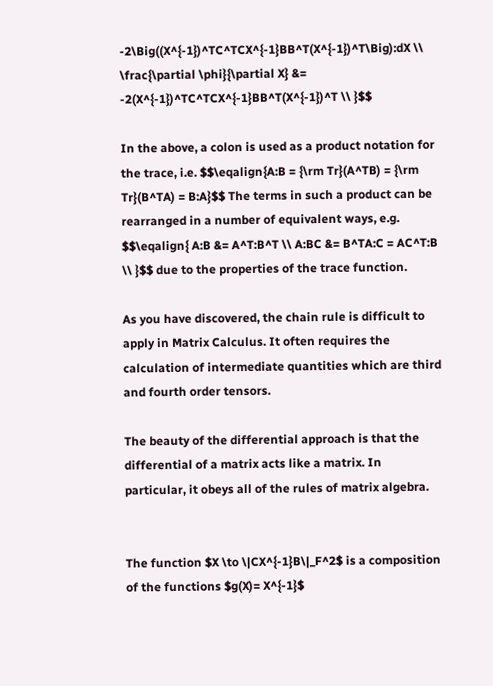-2\Big((X^{-1})^TC^TCX^{-1}BB^T(X^{-1})^T\Big):dX \\ \frac{\partial \phi}{\partial X} &= -2(X^{-1})^TC^TCX^{-1}BB^T(X^{-1})^T \\ }$$

In the above, a colon is used as a product notation for the trace, i.e. $$\eqalign{A:B = {\rm Tr}(A^TB) = {\rm Tr}(B^TA) = B:A}$$ The terms in such a product can be rearranged in a number of equivalent ways, e.g. $$\eqalign{ A:B &= A^T:B^T \\ A:BC &= B^TA:C = AC^T:B \\ }$$ due to the properties of the trace function.

As you have discovered, the chain rule is difficult to apply in Matrix Calculus. It often requires the calculation of intermediate quantities which are third and fourth order tensors.

The beauty of the differential approach is that the differential of a matrix acts like a matrix. In particular, it obeys all of the rules of matrix algebra.


The function $X \to \|CX^{-1}B\|_F^2$ is a composition of the functions $g(X)= X^{-1}$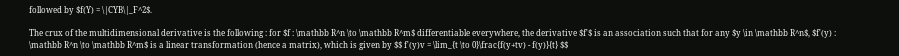followed by $f(Y) = \|CYB\|_F^2$.

The crux of the multidimensional derivative is the following : for $f : \mathbb R^n \to \mathbb R^m$ differentiable everywhere, the derivative $f'$ is an association such that for any $y \in \mathbb R^n$, $f'(y) : \mathbb R^n \to \mathbb R^m$ is a linear transformation (hence a matrix), which is given by $$ f'(y)v = \lim_{t \to 0}\frac{f(y+tv) - f(y)}{t} $$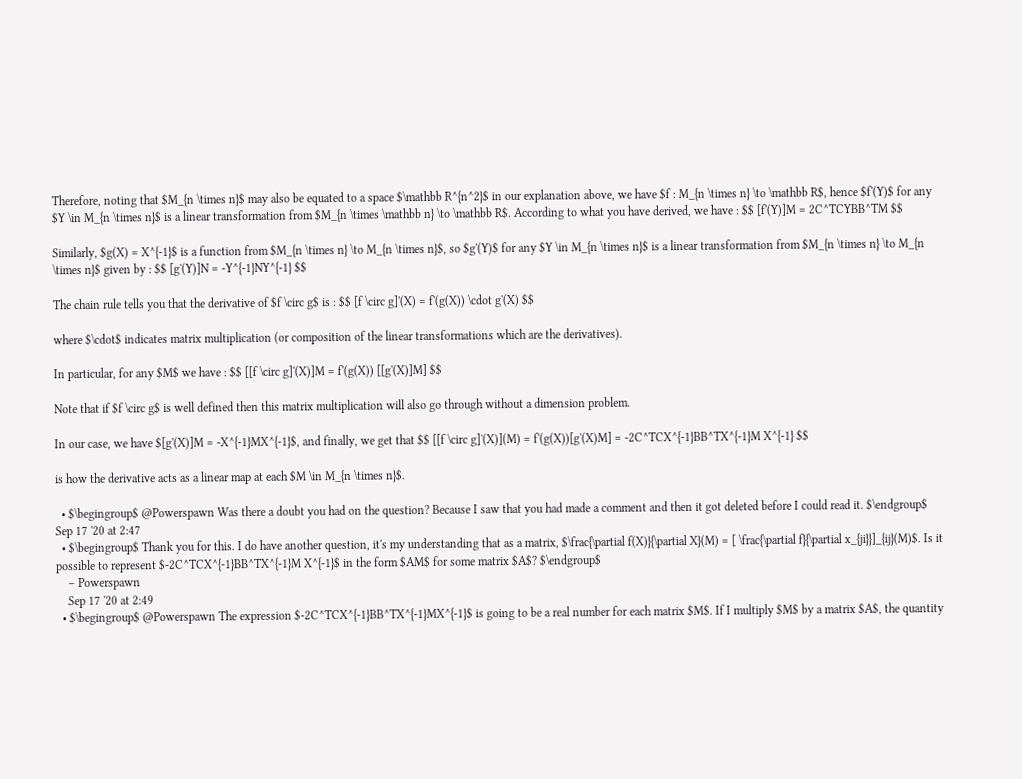Therefore, noting that $M_{n \times n}$ may also be equated to a space $\mathbb R^{n^2}$ in our explanation above, we have $f : M_{n \times n} \to \mathbb R$, hence $f'(Y)$ for any $Y \in M_{n \times n}$ is a linear transformation from $M_{n \times \mathbb n} \to \mathbb R$. According to what you have derived, we have : $$ [f'(Y)]M = 2C^TCYBB^TM $$

Similarly, $g(X) = X^{-1}$ is a function from $M_{n \times n} \to M_{n \times n}$, so $g'(Y)$ for any $Y \in M_{n \times n}$ is a linear transformation from $M_{n \times n} \to M_{n \times n}$ given by : $$ [g'(Y)]N = -Y^{-1}NY^{-1} $$

The chain rule tells you that the derivative of $f \circ g$ is : $$ [f \circ g]'(X) = f'(g(X)) \cdot g'(X) $$

where $\cdot$ indicates matrix multiplication (or composition of the linear transformations which are the derivatives).

In particular, for any $M$ we have : $$ [[f \circ g]'(X)]M = f'(g(X)) [[g'(X)]M] $$

Note that if $f \circ g$ is well defined then this matrix multiplication will also go through without a dimension problem.

In our case, we have $[g'(X)]M = -X^{-1}MX^{-1}$, and finally, we get that $$ [[f \circ g]'(X)](M) = f'(g(X))[g'(X)M] = -2C^TCX^{-1}BB^TX^{-1}M X^{-1} $$

is how the derivative acts as a linear map at each $M \in M_{n \times n}$.

  • $\begingroup$ @Powerspawn Was there a doubt you had on the question? Because I saw that you had made a comment and then it got deleted before I could read it. $\endgroup$ Sep 17 '20 at 2:47
  • $\begingroup$ Thank you for this. I do have another question, it's my understanding that as a matrix, $\frac{\partial f(X)}{\partial X}(M) = [ \frac{\partial f}{\partial x_{ji}}]_{ij}(M)$. Is it possible to represent $-2C^TCX^{-1}BB^TX^{-1}M X^{-1}$ in the form $AM$ for some matrix $A$? $\endgroup$
    – Powerspawn
    Sep 17 '20 at 2:49
  • $\begingroup$ @Powerspawn The expression $-2C^TCX^{-1}BB^TX^{-1}MX^{-1}$ is going to be a real number for each matrix $M$. If I multiply $M$ by a matrix $A$, the quantity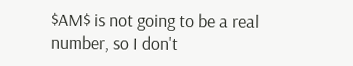$AM$ is not going to be a real number, so I don't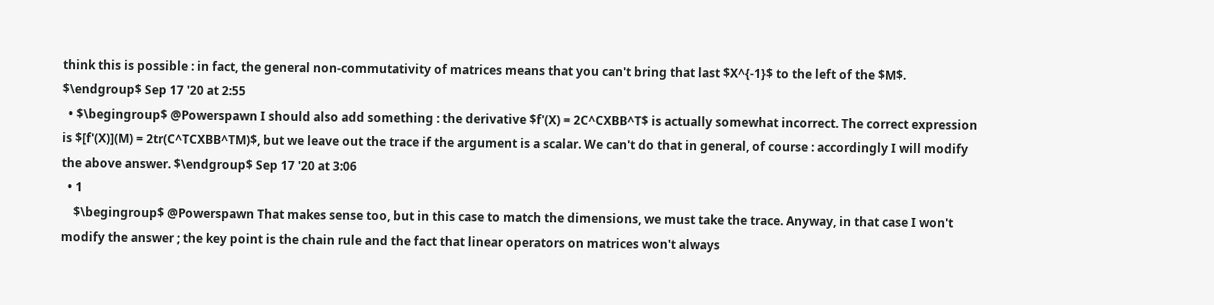think this is possible : in fact, the general non-commutativity of matrices means that you can't bring that last $X^{-1}$ to the left of the $M$. $\endgroup$ Sep 17 '20 at 2:55
  • $\begingroup$ @Powerspawn I should also add something : the derivative $f'(X) = 2C^CXBB^T$ is actually somewhat incorrect. The correct expression is $[f'(X)](M) = 2tr(C^TCXBB^TM)$, but we leave out the trace if the argument is a scalar. We can't do that in general, of course : accordingly I will modify the above answer. $\endgroup$ Sep 17 '20 at 3:06
  • 1
    $\begingroup$ @Powerspawn That makes sense too, but in this case to match the dimensions, we must take the trace. Anyway, in that case I won't modify the answer ; the key point is the chain rule and the fact that linear operators on matrices won't always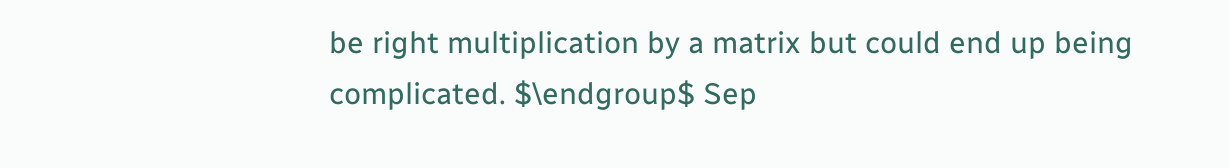be right multiplication by a matrix but could end up being complicated. $\endgroup$ Sep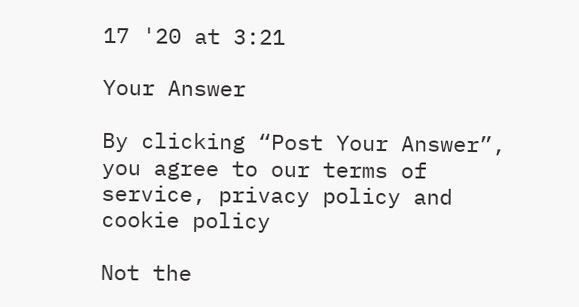17 '20 at 3:21

Your Answer

By clicking “Post Your Answer”, you agree to our terms of service, privacy policy and cookie policy

Not the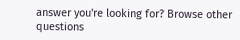answer you're looking for? Browse other questions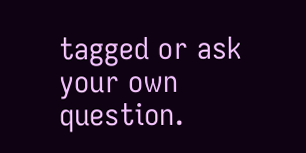tagged or ask your own question.